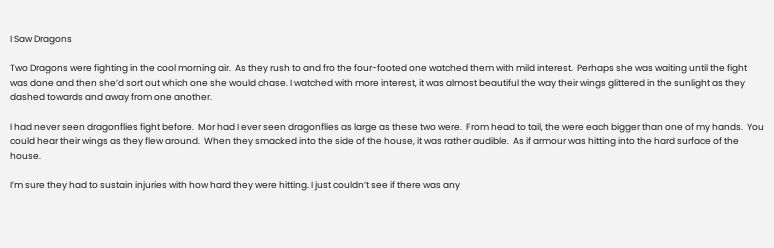I Saw Dragons

Two Dragons were fighting in the cool morning air.  As they rush to and fro the four-footed one watched them with mild interest.  Perhaps she was waiting until the fight was done and then she’d sort out which one she would chase. I watched with more interest, it was almost beautiful the way their wings glittered in the sunlight as they dashed towards and away from one another.

I had never seen dragonflies fight before.  Mor had I ever seen dragonflies as large as these two were.  From head to tail, the were each bigger than one of my hands.  You could hear their wings as they flew around.  When they smacked into the side of the house, it was rather audible.  As if armour was hitting into the hard surface of the house.

I’m sure they had to sustain injuries with how hard they were hitting. I just couldn’t see if there was any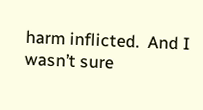harm inflicted.  And I wasn’t sure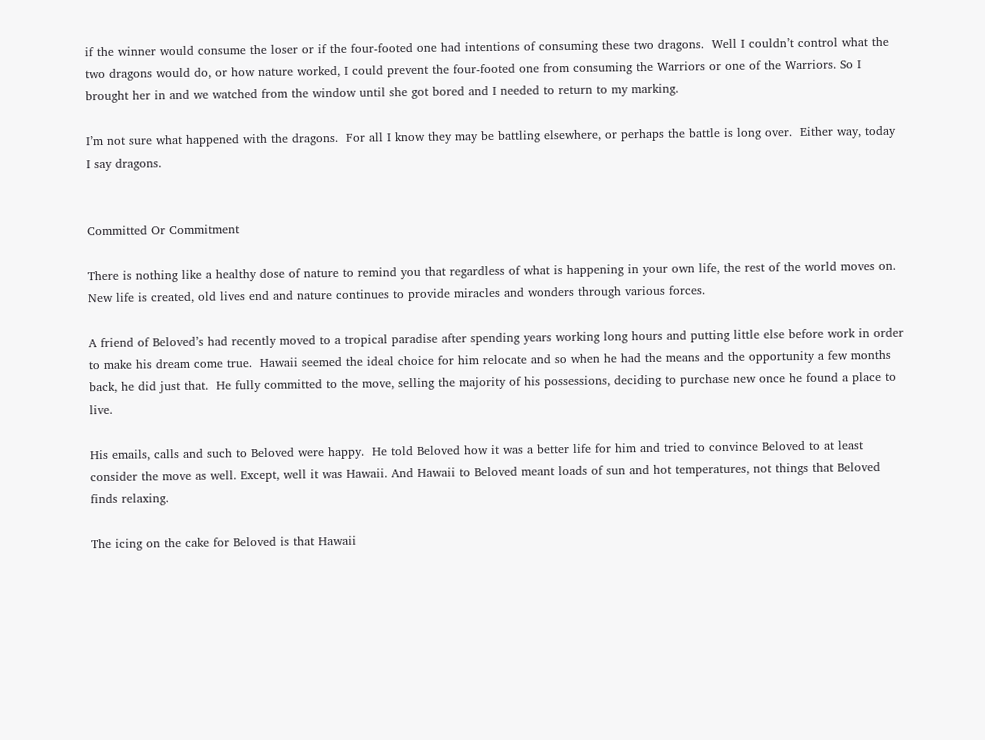if the winner would consume the loser or if the four-footed one had intentions of consuming these two dragons.  Well I couldn’t control what the two dragons would do, or how nature worked, I could prevent the four-footed one from consuming the Warriors or one of the Warriors. So I brought her in and we watched from the window until she got bored and I needed to return to my marking.

I’m not sure what happened with the dragons.  For all I know they may be battling elsewhere, or perhaps the battle is long over.  Either way, today I say dragons.


Committed Or Commitment

There is nothing like a healthy dose of nature to remind you that regardless of what is happening in your own life, the rest of the world moves on.  New life is created, old lives end and nature continues to provide miracles and wonders through various forces.

A friend of Beloved’s had recently moved to a tropical paradise after spending years working long hours and putting little else before work in order to make his dream come true.  Hawaii seemed the ideal choice for him relocate and so when he had the means and the opportunity a few months back, he did just that.  He fully committed to the move, selling the majority of his possessions, deciding to purchase new once he found a place to live.

His emails, calls and such to Beloved were happy.  He told Beloved how it was a better life for him and tried to convince Beloved to at least consider the move as well. Except, well it was Hawaii. And Hawaii to Beloved meant loads of sun and hot temperatures, not things that Beloved finds relaxing.

The icing on the cake for Beloved is that Hawaii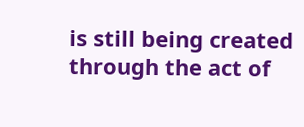is still being created through the act of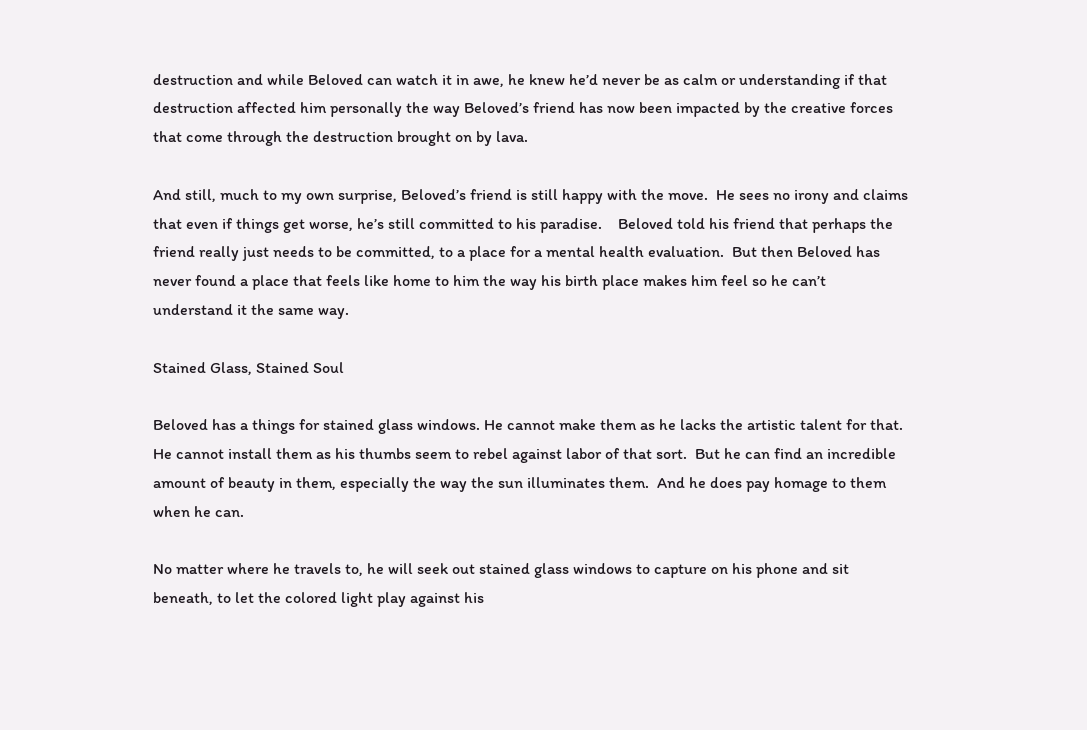destruction and while Beloved can watch it in awe, he knew he’d never be as calm or understanding if that destruction affected him personally the way Beloved’s friend has now been impacted by the creative forces that come through the destruction brought on by lava.

And still, much to my own surprise, Beloved’s friend is still happy with the move.  He sees no irony and claims that even if things get worse, he’s still committed to his paradise.    Beloved told his friend that perhaps the friend really just needs to be committed, to a place for a mental health evaluation.  But then Beloved has never found a place that feels like home to him the way his birth place makes him feel so he can’t understand it the same way.

Stained Glass, Stained Soul

Beloved has a things for stained glass windows. He cannot make them as he lacks the artistic talent for that.  He cannot install them as his thumbs seem to rebel against labor of that sort.  But he can find an incredible amount of beauty in them, especially the way the sun illuminates them.  And he does pay homage to them when he can.

No matter where he travels to, he will seek out stained glass windows to capture on his phone and sit beneath, to let the colored light play against his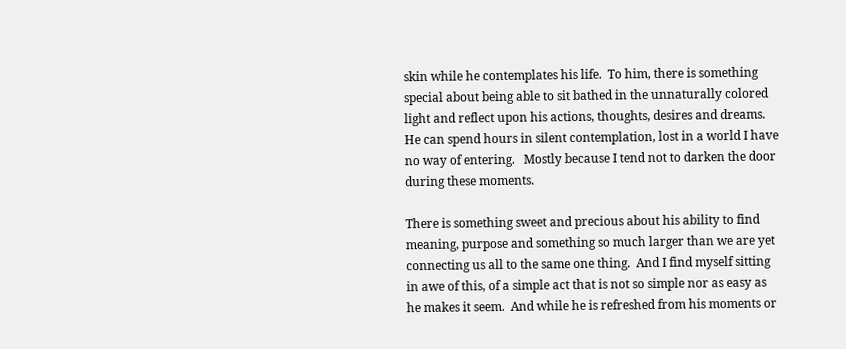skin while he contemplates his life.  To him, there is something special about being able to sit bathed in the unnaturally colored light and reflect upon his actions, thoughts, desires and dreams.  He can spend hours in silent contemplation, lost in a world I have no way of entering.   Mostly because I tend not to darken the door during these moments.

There is something sweet and precious about his ability to find meaning, purpose and something so much larger than we are yet connecting us all to the same one thing.  And I find myself sitting in awe of this, of a simple act that is not so simple nor as easy as he makes it seem.  And while he is refreshed from his moments or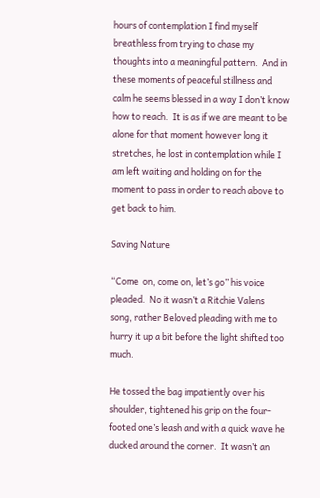hours of contemplation I find myself breathless from trying to chase my thoughts into a meaningful pattern.  And in these moments of peaceful stillness and calm he seems blessed in a way I don’t know how to reach.  It is as if we are meant to be alone for that moment however long it stretches, he lost in contemplation while I am left waiting and holding on for the moment to pass in order to reach above to get back to him.

Saving Nature

“Come  on, come on, let’s go” his voice pleaded.  No it wasn’t a Ritchie Valens song, rather Beloved pleading with me to hurry it up a bit before the light shifted too much.

He tossed the bag impatiently over his shoulder, tightened his grip on the four-footed one’s leash and with a quick wave he ducked around the corner.  It wasn’t an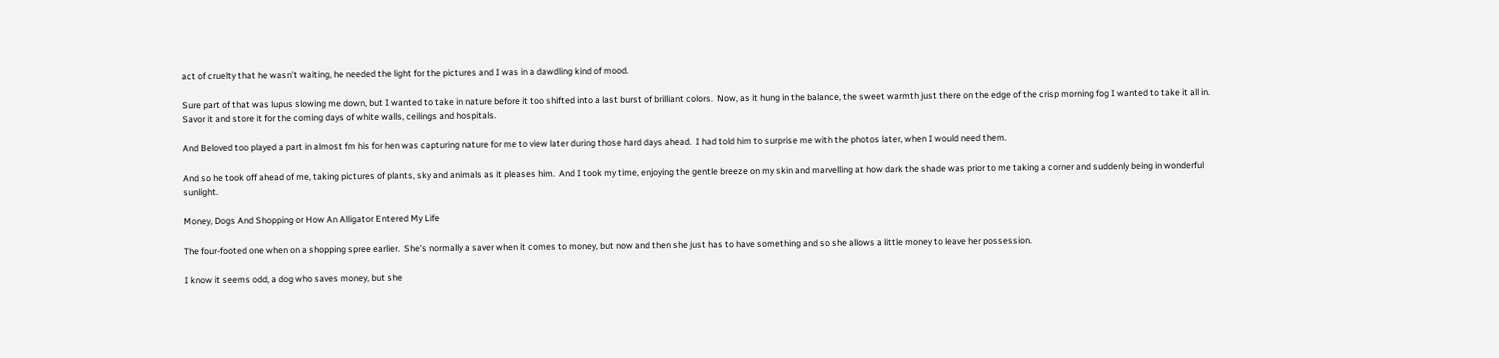act of cruelty that he wasn’t waiting, he needed the light for the pictures and I was in a dawdling kind of mood.

Sure part of that was lupus slowing me down, but I wanted to take in nature before it too shifted into a last burst of brilliant colors.  Now, as it hung in the balance, the sweet warmth just there on the edge of the crisp morning fog I wanted to take it all in.  Savor it and store it for the coming days of white walls, ceilings and hospitals.

And Beloved too played a part in almost fm his for hen was capturing nature for me to view later during those hard days ahead.  I had told him to surprise me with the photos later, when I would need them.

And so he took off ahead of me, taking pictures of plants, sky and animals as it pleases him.  And I took my time, enjoying the gentle breeze on my skin and marvelling at how dark the shade was prior to me taking a corner and suddenly being in wonderful sunlight.

Money, Dogs And Shopping or How An Alligator Entered My Life

The four-footed one when on a shopping spree earlier.  She’s normally a saver when it comes to money, but now and then she just has to have something and so she allows a little money to leave her possession.

I know it seems odd, a dog who saves money, but she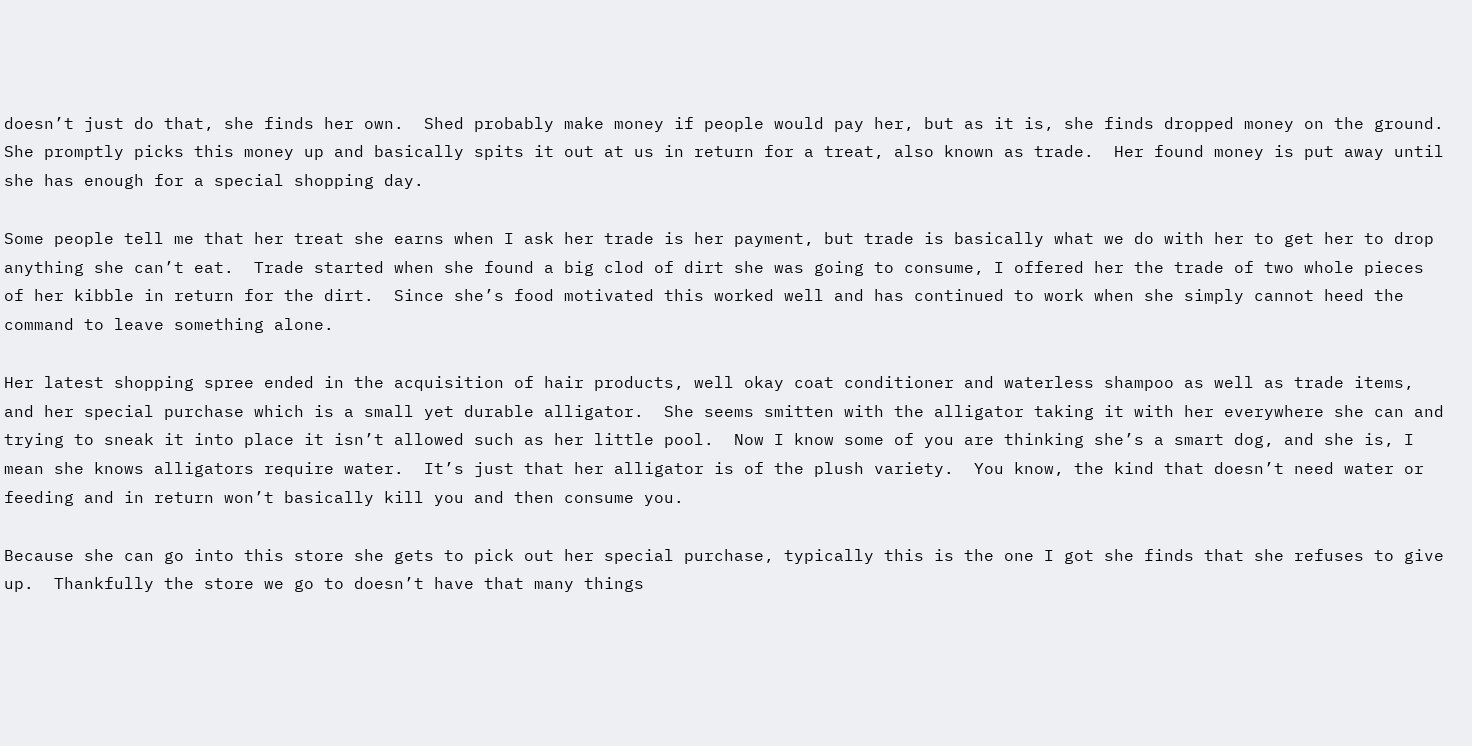doesn’t just do that, she finds her own.  Shed probably make money if people would pay her, but as it is, she finds dropped money on the ground.  She promptly picks this money up and basically spits it out at us in return for a treat, also known as trade.  Her found money is put away until she has enough for a special shopping day.

Some people tell me that her treat she earns when I ask her trade is her payment, but trade is basically what we do with her to get her to drop anything she can’t eat.  Trade started when she found a big clod of dirt she was going to consume, I offered her the trade of two whole pieces of her kibble in return for the dirt.  Since she’s food motivated this worked well and has continued to work when she simply cannot heed the command to leave something alone.

Her latest shopping spree ended in the acquisition of hair products, well okay coat conditioner and waterless shampoo as well as trade items, and her special purchase which is a small yet durable alligator.  She seems smitten with the alligator taking it with her everywhere she can and trying to sneak it into place it isn’t allowed such as her little pool.  Now I know some of you are thinking she’s a smart dog, and she is, I mean she knows alligators require water.  It’s just that her alligator is of the plush variety.  You know, the kind that doesn’t need water or feeding and in return won’t basically kill you and then consume you.

Because she can go into this store she gets to pick out her special purchase, typically this is the one I got she finds that she refuses to give up.  Thankfully the store we go to doesn’t have that many things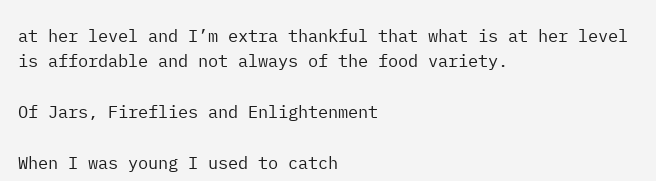at her level and I’m extra thankful that what is at her level is affordable and not always of the food variety.

Of Jars, Fireflies and Enlightenment

When I was young I used to catch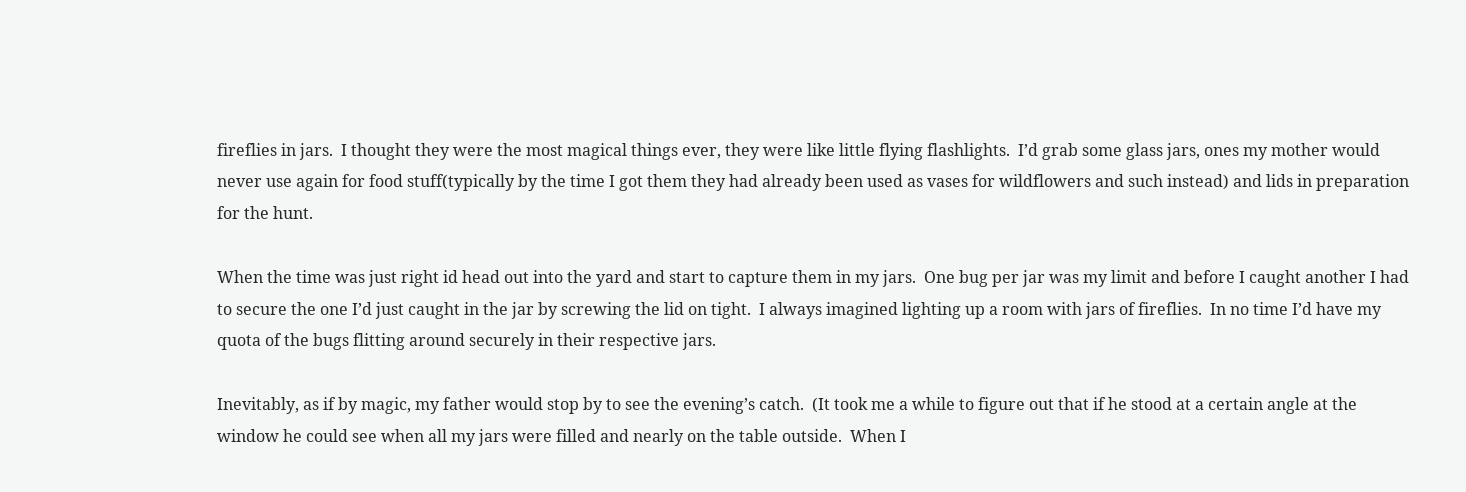fireflies in jars.  I thought they were the most magical things ever, they were like little flying flashlights.  I’d grab some glass jars, ones my mother would never use again for food stuff(typically by the time I got them they had already been used as vases for wildflowers and such instead) and lids in preparation for the hunt.

When the time was just right id head out into the yard and start to capture them in my jars.  One bug per jar was my limit and before I caught another I had to secure the one I’d just caught in the jar by screwing the lid on tight.  I always imagined lighting up a room with jars of fireflies.  In no time I’d have my quota of the bugs flitting around securely in their respective jars.

Inevitably, as if by magic, my father would stop by to see the evening’s catch.  (It took me a while to figure out that if he stood at a certain angle at the window he could see when all my jars were filled and nearly on the table outside.  When I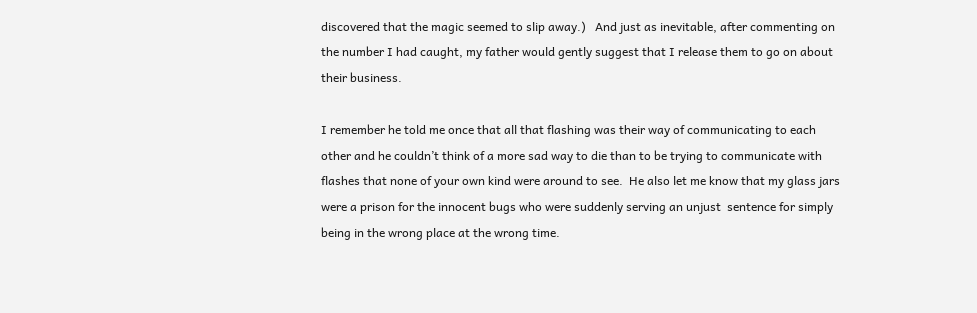discovered that the magic seemed to slip away.)   And just as inevitable, after commenting on the number I had caught, my father would gently suggest that I release them to go on about their business.

I remember he told me once that all that flashing was their way of communicating to each other and he couldn’t think of a more sad way to die than to be trying to communicate with flashes that none of your own kind were around to see.  He also let me know that my glass jars were a prison for the innocent bugs who were suddenly serving an unjust  sentence for simply being in the wrong place at the wrong time.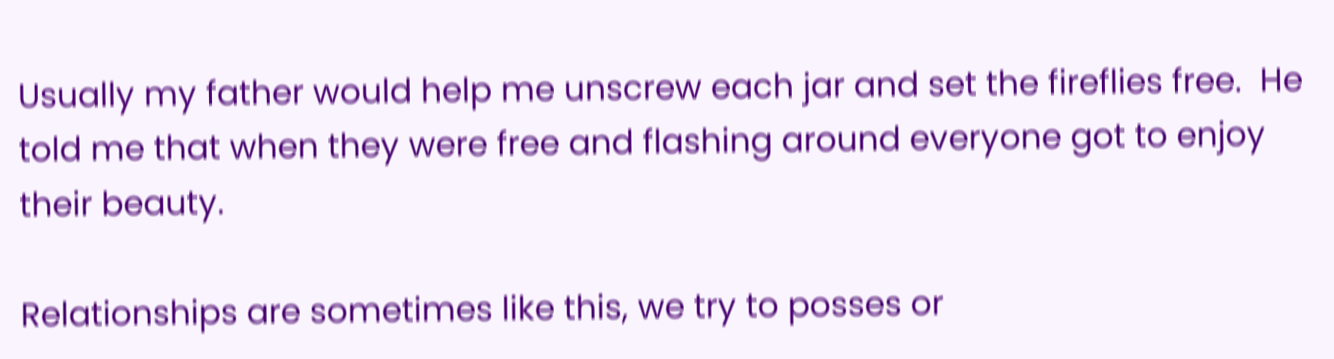Usually my father would help me unscrew each jar and set the fireflies free.  He told me that when they were free and flashing around everyone got to enjoy their beauty.

Relationships are sometimes like this, we try to posses or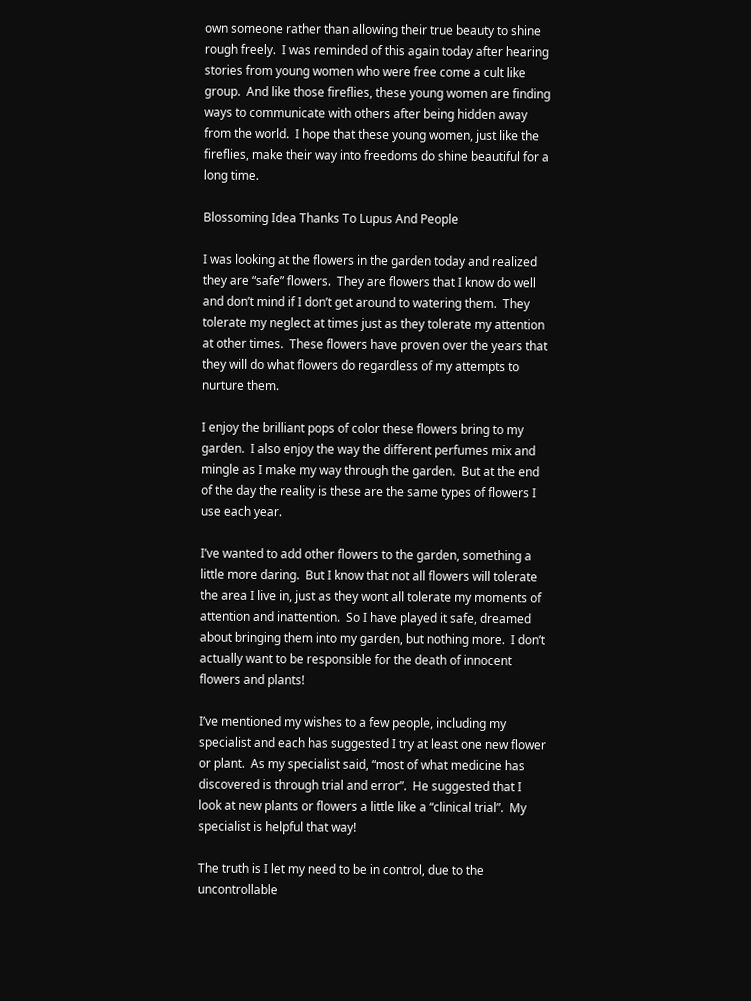own someone rather than allowing their true beauty to shine rough freely.  I was reminded of this again today after hearing stories from young women who were free come a cult like group.  And like those fireflies, these young women are finding ways to communicate with others after being hidden away from the world.  I hope that these young women, just like the fireflies, make their way into freedoms do shine beautiful for a long time.

Blossoming Idea Thanks To Lupus And People

I was looking at the flowers in the garden today and realized they are “safe” flowers.  They are flowers that I know do well and don’t mind if I don’t get around to watering them.  They tolerate my neglect at times just as they tolerate my attention at other times.  These flowers have proven over the years that they will do what flowers do regardless of my attempts to nurture them.

I enjoy the brilliant pops of color these flowers bring to my garden.  I also enjoy the way the different perfumes mix and mingle as I make my way through the garden.  But at the end of the day the reality is these are the same types of flowers I use each year.

I’ve wanted to add other flowers to the garden, something a little more daring.  But I know that not all flowers will tolerate the area I live in, just as they wont all tolerate my moments of attention and inattention.  So I have played it safe, dreamed about bringing them into my garden, but nothing more.  I don’t actually want to be responsible for the death of innocent flowers and plants!

I’ve mentioned my wishes to a few people, including my specialist and each has suggested I try at least one new flower or plant.  As my specialist said, “most of what medicine has discovered is through trial and error”.  He suggested that I look at new plants or flowers a little like a “clinical trial”.  My specialist is helpful that way!

The truth is I let my need to be in control, due to the uncontrollable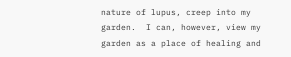nature of lupus, creep into my garden.  I can, however, view my garden as a place of healing and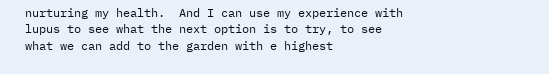nurturing my health.  And I can use my experience with lupus to see what the next option is to try, to see what we can add to the garden with e highest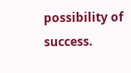possibility of success.